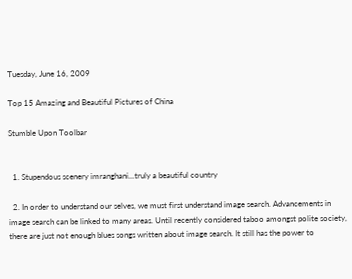Tuesday, June 16, 2009

Top 15 Amazing and Beautiful Pictures of China

Stumble Upon Toolbar


  1. Stupendous scenery imranghani...truly a beautiful country

  2. In order to understand our selves, we must first understand image search. Advancements in image search can be linked to many areas. Until recently considered taboo amongst polite society, there are just not enough blues songs written about image search. It still has the power to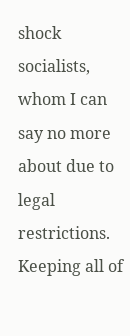shock socialists, whom I can say no more about due to legal restrictions. Keeping all of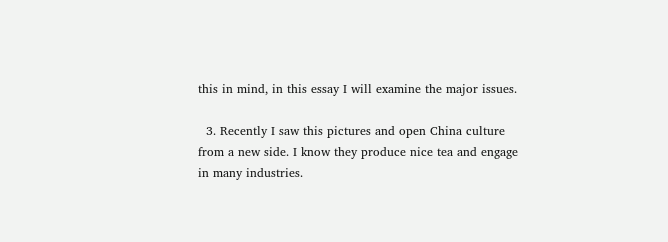this in mind, in this essay I will examine the major issues.

  3. Recently I saw this pictures and open China culture from a new side. I know they produce nice tea and engage in many industries.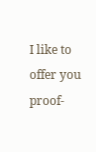I like to offer you proof-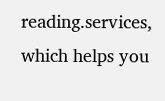reading.services, which helps you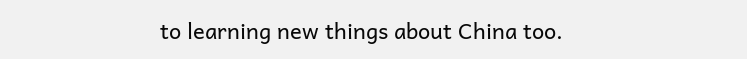to learning new things about China too.